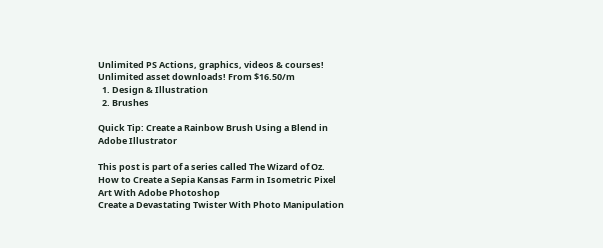Unlimited PS Actions, graphics, videos & courses! Unlimited asset downloads! From $16.50/m
  1. Design & Illustration
  2. Brushes

Quick Tip: Create a Rainbow Brush Using a Blend in Adobe Illustrator

This post is part of a series called The Wizard of Oz.
How to Create a Sepia Kansas Farm in Isometric Pixel Art With Adobe Photoshop
Create a Devastating Twister With Photo Manipulation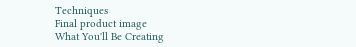Techniques
Final product image
What You'll Be Creating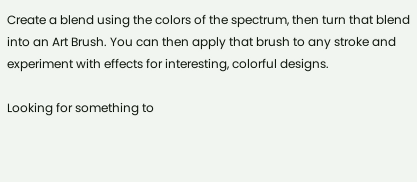Create a blend using the colors of the spectrum, then turn that blend into an Art Brush. You can then apply that brush to any stroke and experiment with effects for interesting, colorful designs.

Looking for something to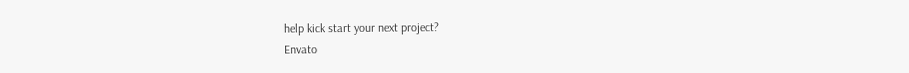help kick start your next project?
Envato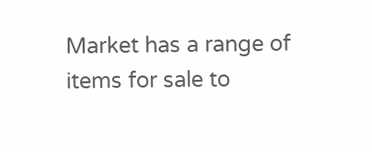Market has a range of items for sale to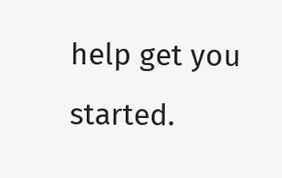help get you started.